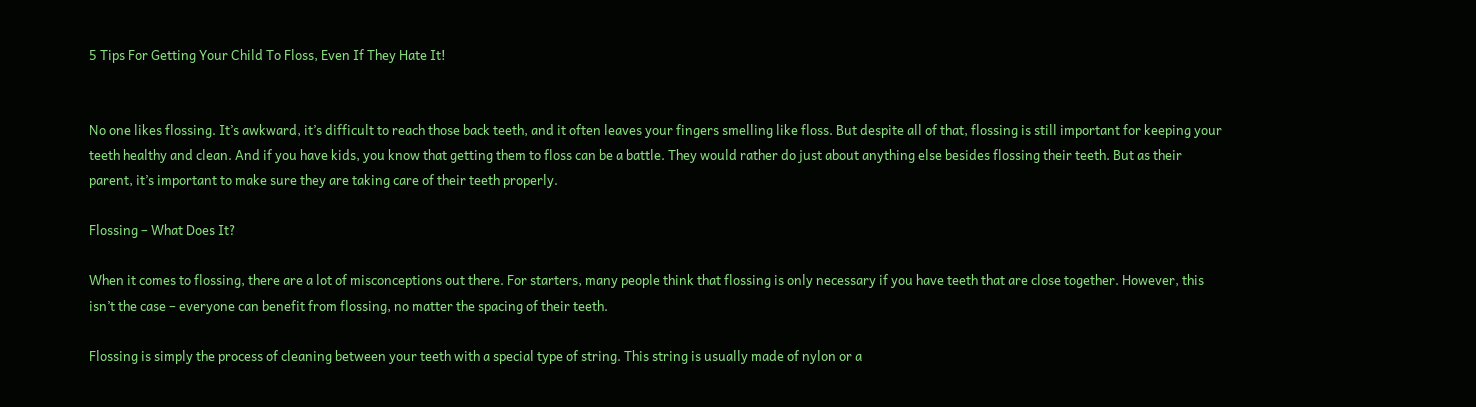5 Tips For Getting Your Child To Floss, Even If They Hate It!


No one likes flossing. It’s awkward, it’s difficult to reach those back teeth, and it often leaves your fingers smelling like floss. But despite all of that, flossing is still important for keeping your teeth healthy and clean. And if you have kids, you know that getting them to floss can be a battle. They would rather do just about anything else besides flossing their teeth. But as their parent, it’s important to make sure they are taking care of their teeth properly.

Flossing – What Does It?

When it comes to flossing, there are a lot of misconceptions out there. For starters, many people think that flossing is only necessary if you have teeth that are close together. However, this isn’t the case – everyone can benefit from flossing, no matter the spacing of their teeth.

Flossing is simply the process of cleaning between your teeth with a special type of string. This string is usually made of nylon or a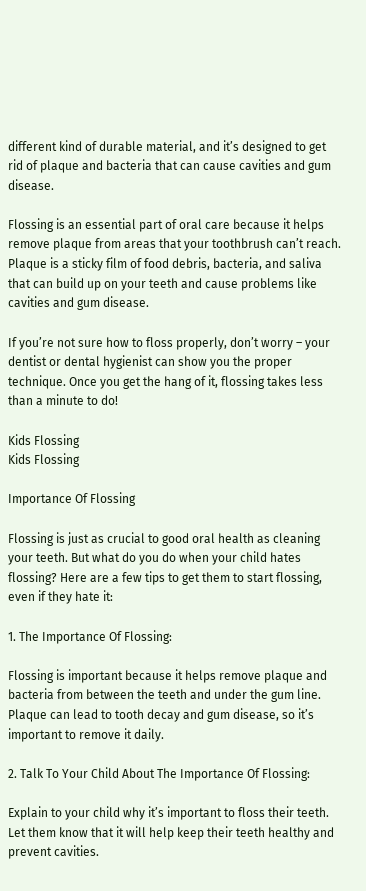different kind of durable material, and it’s designed to get rid of plaque and bacteria that can cause cavities and gum disease.

Flossing is an essential part of oral care because it helps remove plaque from areas that your toothbrush can’t reach. Plaque is a sticky film of food debris, bacteria, and saliva that can build up on your teeth and cause problems like cavities and gum disease.

If you’re not sure how to floss properly, don’t worry – your dentist or dental hygienist can show you the proper technique. Once you get the hang of it, flossing takes less than a minute to do!

Kids Flossing
Kids Flossing

Importance Of Flossing

Flossing is just as crucial to good oral health as cleaning your teeth. But what do you do when your child hates flossing? Here are a few tips to get them to start flossing, even if they hate it:

1. The Importance Of Flossing:

Flossing is important because it helps remove plaque and bacteria from between the teeth and under the gum line. Plaque can lead to tooth decay and gum disease, so it’s important to remove it daily.

2. Talk To Your Child About The Importance Of Flossing:

Explain to your child why it’s important to floss their teeth. Let them know that it will help keep their teeth healthy and prevent cavities.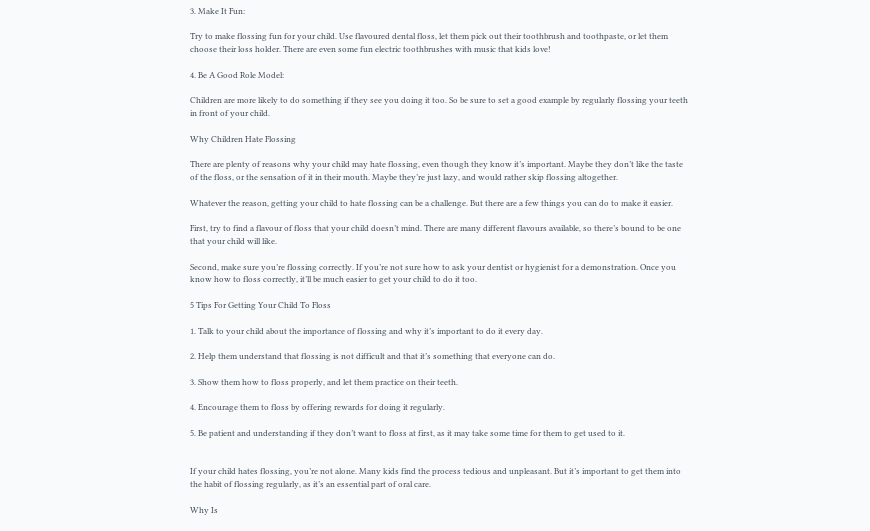3. Make It Fun:

Try to make flossing fun for your child. Use flavoured dental floss, let them pick out their toothbrush and toothpaste, or let them choose their loss holder. There are even some fun electric toothbrushes with music that kids love!

4. Be A Good Role Model:

Children are more likely to do something if they see you doing it too. So be sure to set a good example by regularly flossing your teeth in front of your child.

Why Children Hate Flossing

There are plenty of reasons why your child may hate flossing, even though they know it’s important. Maybe they don’t like the taste of the floss, or the sensation of it in their mouth. Maybe they’re just lazy, and would rather skip flossing altogether.

Whatever the reason, getting your child to hate flossing can be a challenge. But there are a few things you can do to make it easier.

First, try to find a flavour of floss that your child doesn’t mind. There are many different flavours available, so there’s bound to be one that your child will like.

Second, make sure you’re flossing correctly. If you’re not sure how to ask your dentist or hygienist for a demonstration. Once you know how to floss correctly, it’ll be much easier to get your child to do it too.

5 Tips For Getting Your Child To Floss

1. Talk to your child about the importance of flossing and why it’s important to do it every day.

2. Help them understand that flossing is not difficult and that it’s something that everyone can do.

3. Show them how to floss properly, and let them practice on their teeth.

4. Encourage them to floss by offering rewards for doing it regularly.

5. Be patient and understanding if they don’t want to floss at first, as it may take some time for them to get used to it.


If your child hates flossing, you’re not alone. Many kids find the process tedious and unpleasant. But it’s important to get them into the habit of flossing regularly, as it’s an essential part of oral care.

Why Is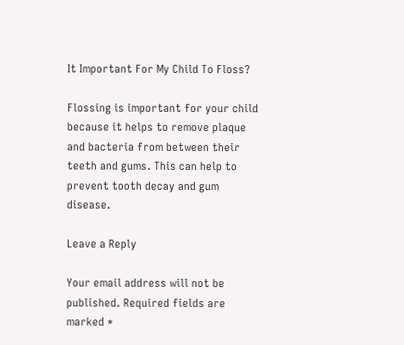It Important For My Child To Floss?

Flossing is important for your child because it helps to remove plaque and bacteria from between their teeth and gums. This can help to prevent tooth decay and gum disease.

Leave a Reply

Your email address will not be published. Required fields are marked *